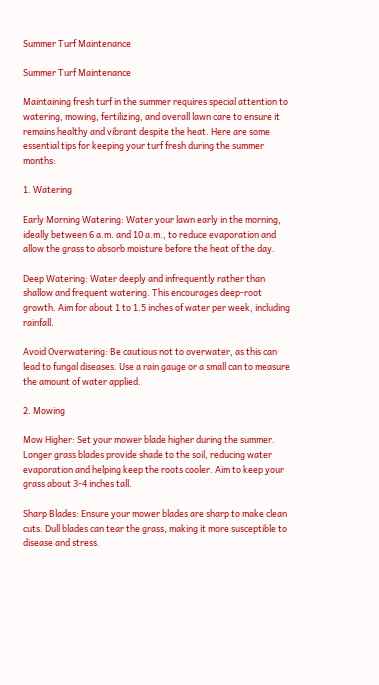Summer Turf Maintenance

Summer Turf Maintenance

Maintaining fresh turf in the summer requires special attention to watering, mowing, fertilizing, and overall lawn care to ensure it remains healthy and vibrant despite the heat. Here are some essential tips for keeping your turf fresh during the summer months:

1. Watering

Early Morning Watering: Water your lawn early in the morning, ideally between 6 a.m. and 10 a.m., to reduce evaporation and allow the grass to absorb moisture before the heat of the day.

Deep Watering: Water deeply and infrequently rather than shallow and frequent watering. This encourages deep-root growth. Aim for about 1 to 1.5 inches of water per week, including rainfall.

Avoid Overwatering: Be cautious not to overwater, as this can lead to fungal diseases. Use a rain gauge or a small can to measure the amount of water applied.

2. Mowing

Mow Higher: Set your mower blade higher during the summer. Longer grass blades provide shade to the soil, reducing water evaporation and helping keep the roots cooler. Aim to keep your grass about 3-4 inches tall.

Sharp Blades: Ensure your mower blades are sharp to make clean cuts. Dull blades can tear the grass, making it more susceptible to disease and stress.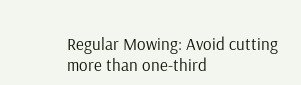Regular Mowing: Avoid cutting more than one-third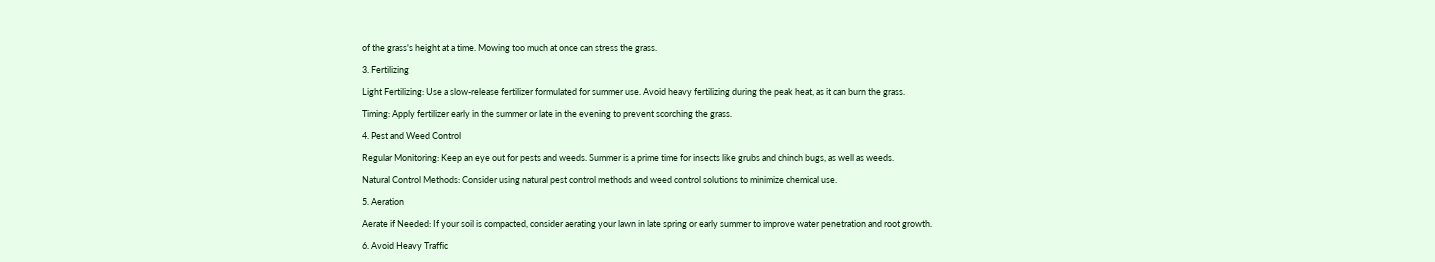of the grass's height at a time. Mowing too much at once can stress the grass.

3. Fertilizing

Light Fertilizing: Use a slow-release fertilizer formulated for summer use. Avoid heavy fertilizing during the peak heat, as it can burn the grass.

Timing: Apply fertilizer early in the summer or late in the evening to prevent scorching the grass.

4. Pest and Weed Control

Regular Monitoring: Keep an eye out for pests and weeds. Summer is a prime time for insects like grubs and chinch bugs, as well as weeds.

Natural Control Methods: Consider using natural pest control methods and weed control solutions to minimize chemical use.

5. Aeration

Aerate if Needed: If your soil is compacted, consider aerating your lawn in late spring or early summer to improve water penetration and root growth.

6. Avoid Heavy Traffic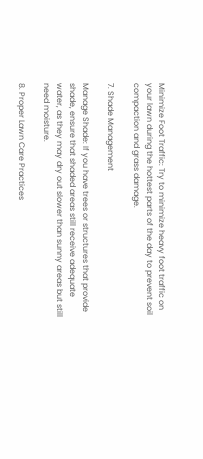Minimize Foot Traffic: Try to minimize heavy foot traffic on your lawn during the hottest parts of the day to prevent soil compaction and grass damage.

7. Shade Management

Manage Shade: If you have trees or structures that provide shade, ensure that shaded areas still receive adequate water, as they may dry out slower than sunny areas but still need moisture.

8. Proper Lawn Care Practices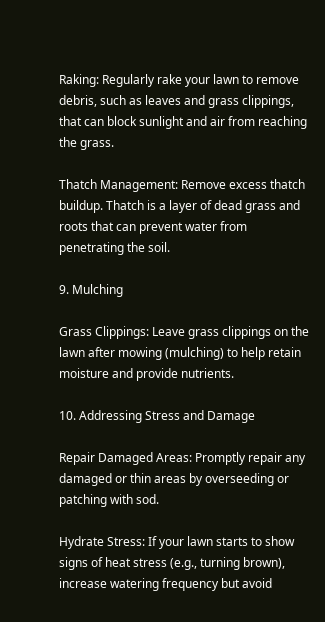Raking: Regularly rake your lawn to remove debris, such as leaves and grass clippings, that can block sunlight and air from reaching the grass.

Thatch Management: Remove excess thatch buildup. Thatch is a layer of dead grass and roots that can prevent water from penetrating the soil.

9. Mulching

Grass Clippings: Leave grass clippings on the lawn after mowing (mulching) to help retain moisture and provide nutrients.

10. Addressing Stress and Damage

Repair Damaged Areas: Promptly repair any damaged or thin areas by overseeding or patching with sod.

Hydrate Stress: If your lawn starts to show signs of heat stress (e.g., turning brown), increase watering frequency but avoid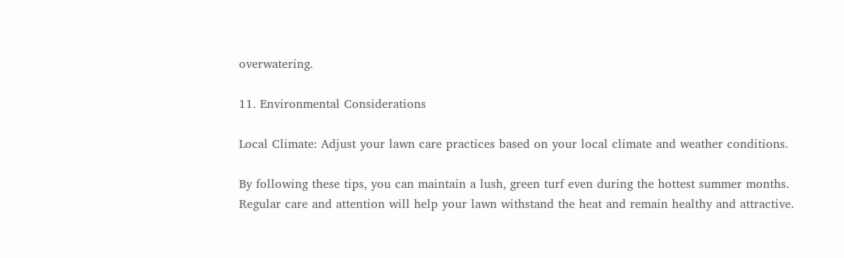overwatering.

11. Environmental Considerations

Local Climate: Adjust your lawn care practices based on your local climate and weather conditions.

By following these tips, you can maintain a lush, green turf even during the hottest summer months. Regular care and attention will help your lawn withstand the heat and remain healthy and attractive.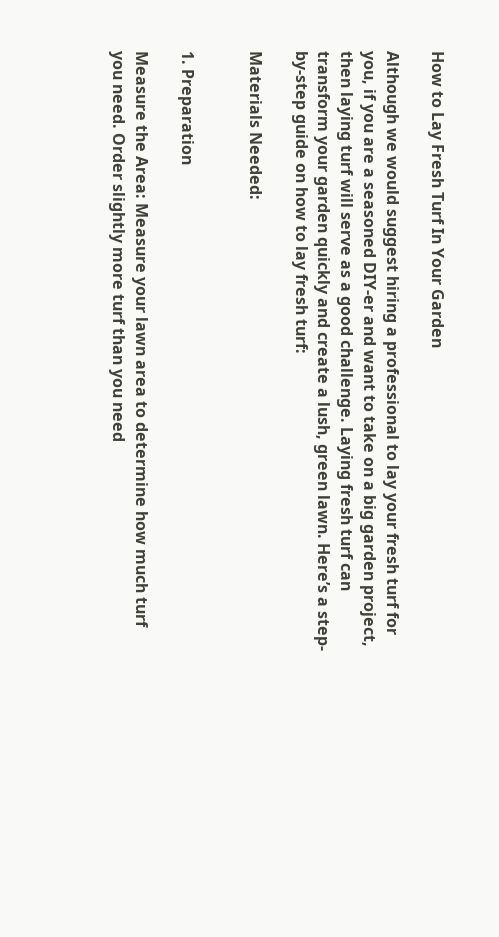How to Lay Fresh Turf In Your Garden

Although we would suggest hiring a professional to lay your fresh turf for you, if you are a seasoned DIY-er and want to take on a big garden project, then laying turf will serve as a good challenge. Laying fresh turf can transform your garden quickly and create a lush, green lawn. Here’s a step-by-step guide on how to lay fresh turf:

Materials Needed:


1. Preparation

Measure the Area: Measure your lawn area to determine how much turf you need. Order slightly more turf than you need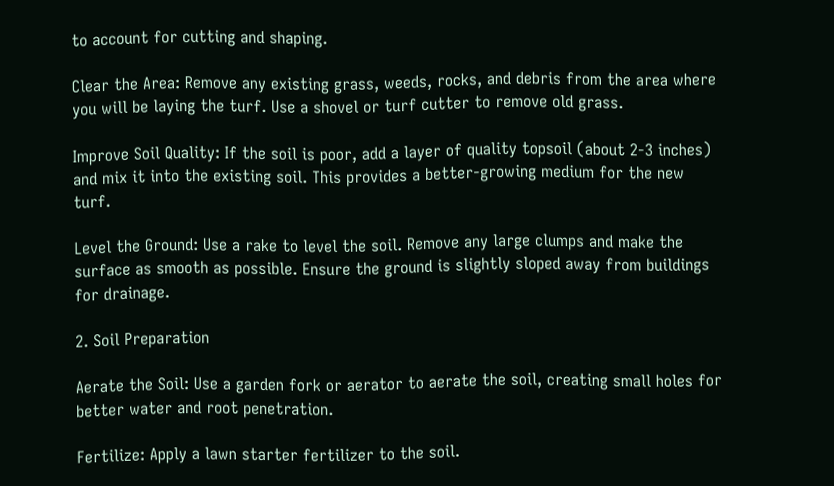to account for cutting and shaping.

Clear the Area: Remove any existing grass, weeds, rocks, and debris from the area where you will be laying the turf. Use a shovel or turf cutter to remove old grass.

Improve Soil Quality: If the soil is poor, add a layer of quality topsoil (about 2-3 inches) and mix it into the existing soil. This provides a better-growing medium for the new turf.

Level the Ground: Use a rake to level the soil. Remove any large clumps and make the surface as smooth as possible. Ensure the ground is slightly sloped away from buildings for drainage.

2. Soil Preparation

Aerate the Soil: Use a garden fork or aerator to aerate the soil, creating small holes for better water and root penetration.

Fertilize: Apply a lawn starter fertilizer to the soil.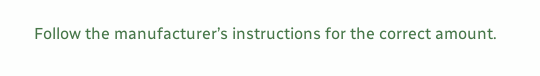Follow the manufacturer’s instructions for the correct amount.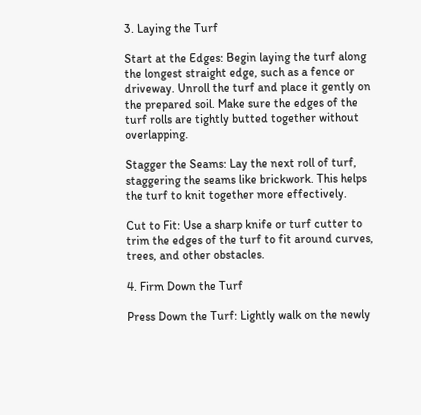3. Laying the Turf

Start at the Edges: Begin laying the turf along the longest straight edge, such as a fence or driveway. Unroll the turf and place it gently on the prepared soil. Make sure the edges of the turf rolls are tightly butted together without overlapping.

Stagger the Seams: Lay the next roll of turf, staggering the seams like brickwork. This helps the turf to knit together more effectively.

Cut to Fit: Use a sharp knife or turf cutter to trim the edges of the turf to fit around curves, trees, and other obstacles.

4. Firm Down the Turf

Press Down the Turf: Lightly walk on the newly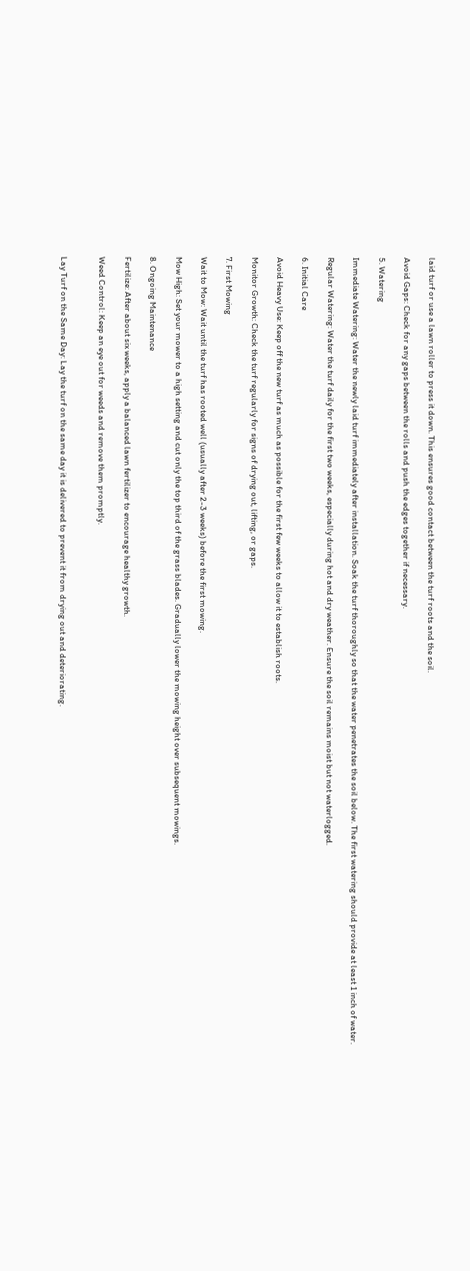laid turf or use a lawn roller to press it down. This ensures good contact between the turf roots and the soil.

Avoid Gaps: Check for any gaps between the rolls and push the edges together if necessary.

5. Watering

Immediate Watering: Water the newly laid turf immediately after installation. Soak the turf thoroughly so that the water penetrates the soil below. The first watering should provide at least 1 inch of water.

Regular Watering: Water the turf daily for the first two weeks, especially during hot and dry weather. Ensure the soil remains moist but not waterlogged.

6. Initial Care

Avoid Heavy Use: Keep off the new turf as much as possible for the first few weeks to allow it to establish roots.

Monitor Growth: Check the turf regularly for signs of drying out, lifting, or gaps.

7. First Mowing

Wait to Mow: Wait until the turf has rooted well (usually after 2-3 weeks) before the first mowing.

Mow High: Set your mower to a high setting and cut only the top third of the grass blades. Gradually lower the mowing height over subsequent mowings.

8. Ongoing Maintenance

Fertilize: After about six weeks, apply a balanced lawn fertilizer to encourage healthy growth.

Weed Control: Keep an eye out for weeds and remove them promptly.


Lay Turf on the Same Day: Lay the turf on the same day it is delivered to prevent it from drying out and deteriorating.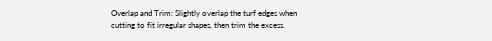Overlap and Trim: Slightly overlap the turf edges when cutting to fit irregular shapes, then trim the excess.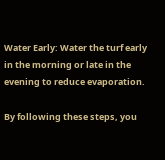Water Early: Water the turf early in the morning or late in the evening to reduce evaporation.

By following these steps, you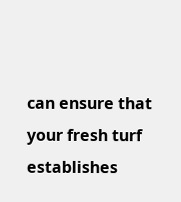can ensure that your fresh turf establishes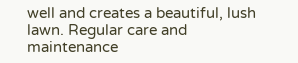well and creates a beautiful, lush lawn. Regular care and maintenance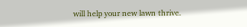will help your new lawn thrive.